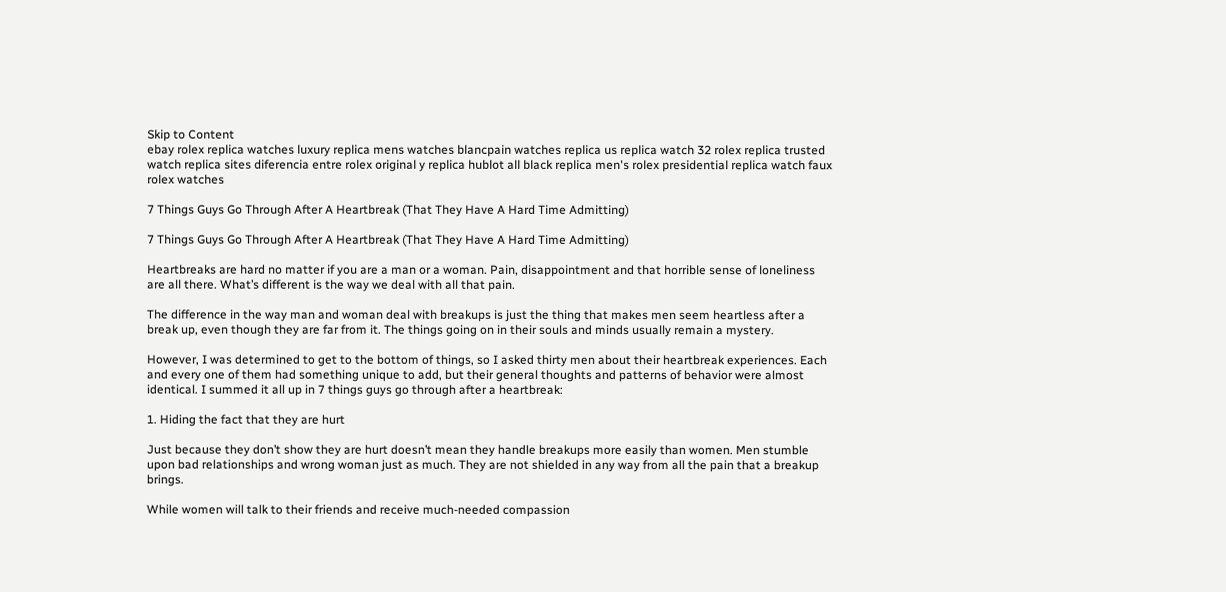Skip to Content
ebay rolex replica watches luxury replica mens watches blancpain watches replica us replica watch 32 rolex replica trusted watch replica sites diferencia entre rolex original y replica hublot all black replica men's rolex presidential replica watch faux rolex watches

7 Things Guys Go Through After A Heartbreak (That They Have A Hard Time Admitting)

7 Things Guys Go Through After A Heartbreak (That They Have A Hard Time Admitting)

Heartbreaks are hard no matter if you are a man or a woman. Pain, disappointment and that horrible sense of loneliness are all there. What’s different is the way we deal with all that pain.

The difference in the way man and woman deal with breakups is just the thing that makes men seem heartless after a break up, even though they are far from it. The things going on in their souls and minds usually remain a mystery.

However, I was determined to get to the bottom of things, so I asked thirty men about their heartbreak experiences. Each and every one of them had something unique to add, but their general thoughts and patterns of behavior were almost identical. I summed it all up in 7 things guys go through after a heartbreak:

1. Hiding the fact that they are hurt

Just because they don’t show they are hurt doesn’t mean they handle breakups more easily than women. Men stumble upon bad relationships and wrong woman just as much. They are not shielded in any way from all the pain that a breakup brings.

While women will talk to their friends and receive much-needed compassion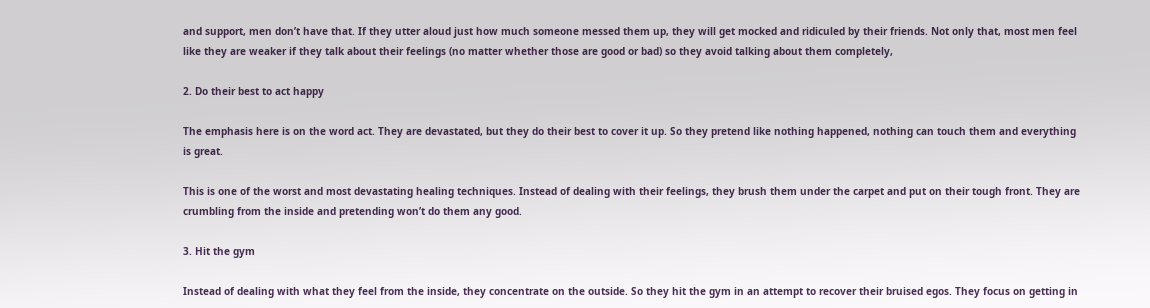and support, men don’t have that. If they utter aloud just how much someone messed them up, they will get mocked and ridiculed by their friends. Not only that, most men feel like they are weaker if they talk about their feelings (no matter whether those are good or bad) so they avoid talking about them completely,

2. Do their best to act happy

The emphasis here is on the word act. They are devastated, but they do their best to cover it up. So they pretend like nothing happened, nothing can touch them and everything is great.

This is one of the worst and most devastating healing techniques. Instead of dealing with their feelings, they brush them under the carpet and put on their tough front. They are crumbling from the inside and pretending won’t do them any good.

3. Hit the gym

Instead of dealing with what they feel from the inside, they concentrate on the outside. So they hit the gym in an attempt to recover their bruised egos. They focus on getting in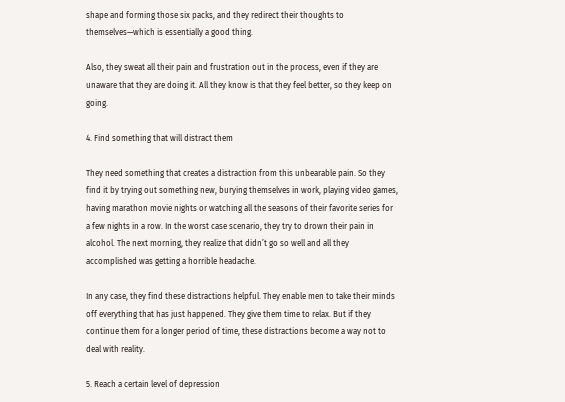shape and forming those six packs, and they redirect their thoughts to themselves—which is essentially a good thing.

Also, they sweat all their pain and frustration out in the process, even if they are unaware that they are doing it. All they know is that they feel better, so they keep on going.

4. Find something that will distract them

They need something that creates a distraction from this unbearable pain. So they find it by trying out something new, burying themselves in work, playing video games, having marathon movie nights or watching all the seasons of their favorite series for a few nights in a row. In the worst case scenario, they try to drown their pain in alcohol. The next morning, they realize that didn’t go so well and all they accomplished was getting a horrible headache.

In any case, they find these distractions helpful. They enable men to take their minds off everything that has just happened. They give them time to relax. But if they continue them for a longer period of time, these distractions become a way not to deal with reality.

5. Reach a certain level of depression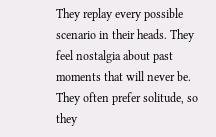They replay every possible scenario in their heads. They feel nostalgia about past moments that will never be. They often prefer solitude, so they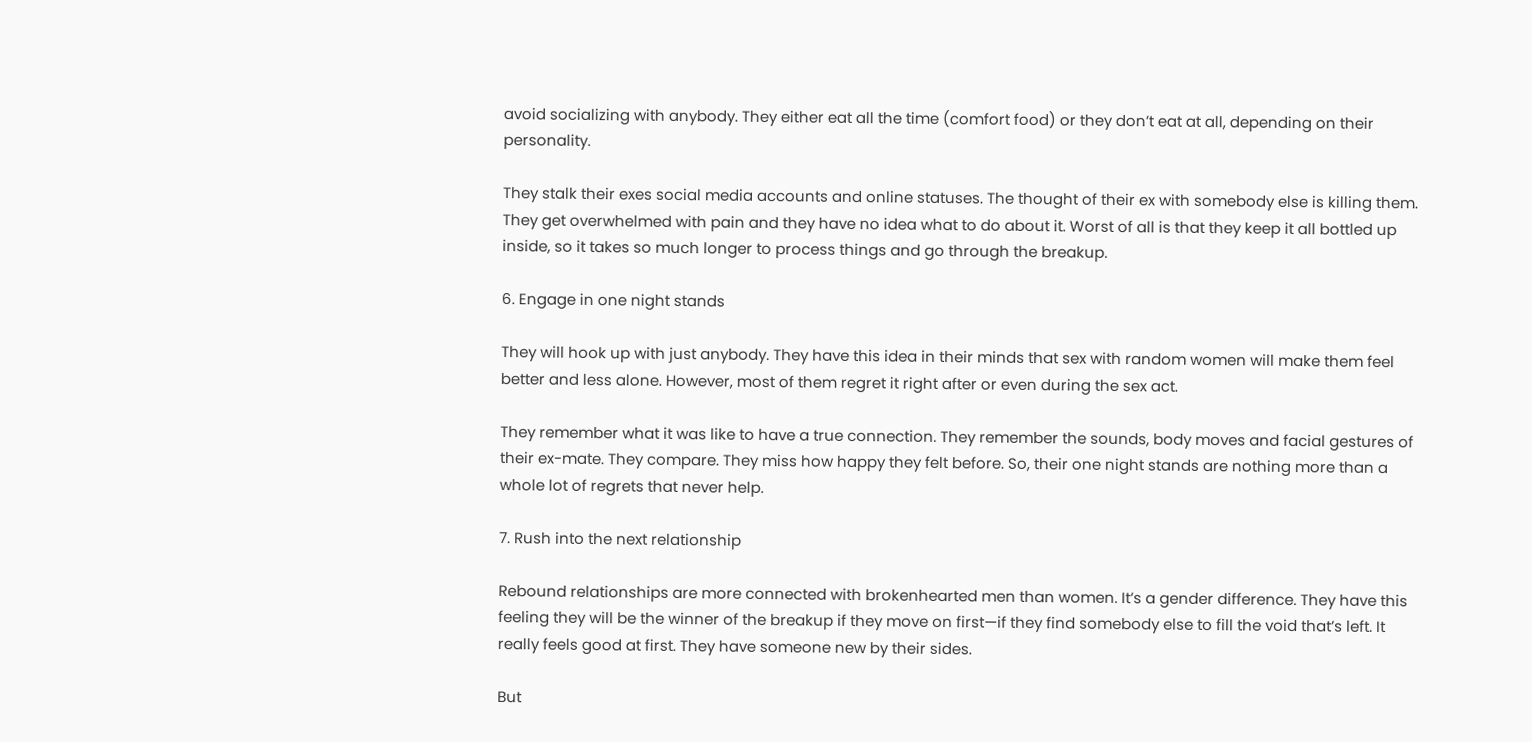avoid socializing with anybody. They either eat all the time (comfort food) or they don’t eat at all, depending on their personality.

They stalk their exes social media accounts and online statuses. The thought of their ex with somebody else is killing them. They get overwhelmed with pain and they have no idea what to do about it. Worst of all is that they keep it all bottled up inside, so it takes so much longer to process things and go through the breakup.

6. Engage in one night stands

They will hook up with just anybody. They have this idea in their minds that sex with random women will make them feel better and less alone. However, most of them regret it right after or even during the sex act.

They remember what it was like to have a true connection. They remember the sounds, body moves and facial gestures of their ex-mate. They compare. They miss how happy they felt before. So, their one night stands are nothing more than a whole lot of regrets that never help.

7. Rush into the next relationship

Rebound relationships are more connected with brokenhearted men than women. It’s a gender difference. They have this feeling they will be the winner of the breakup if they move on first—if they find somebody else to fill the void that’s left. It really feels good at first. They have someone new by their sides.

But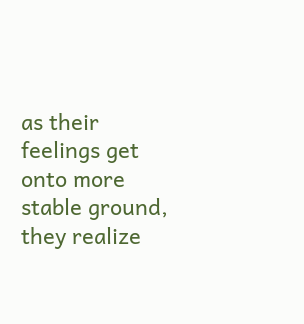as their feelings get onto more stable ground, they realize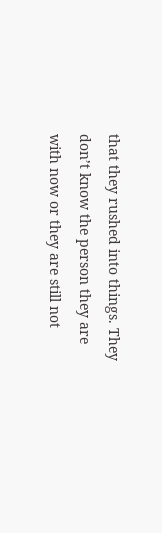that they rushed into things. They don’t know the person they are with now or they are still not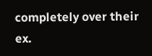completely over their ex.